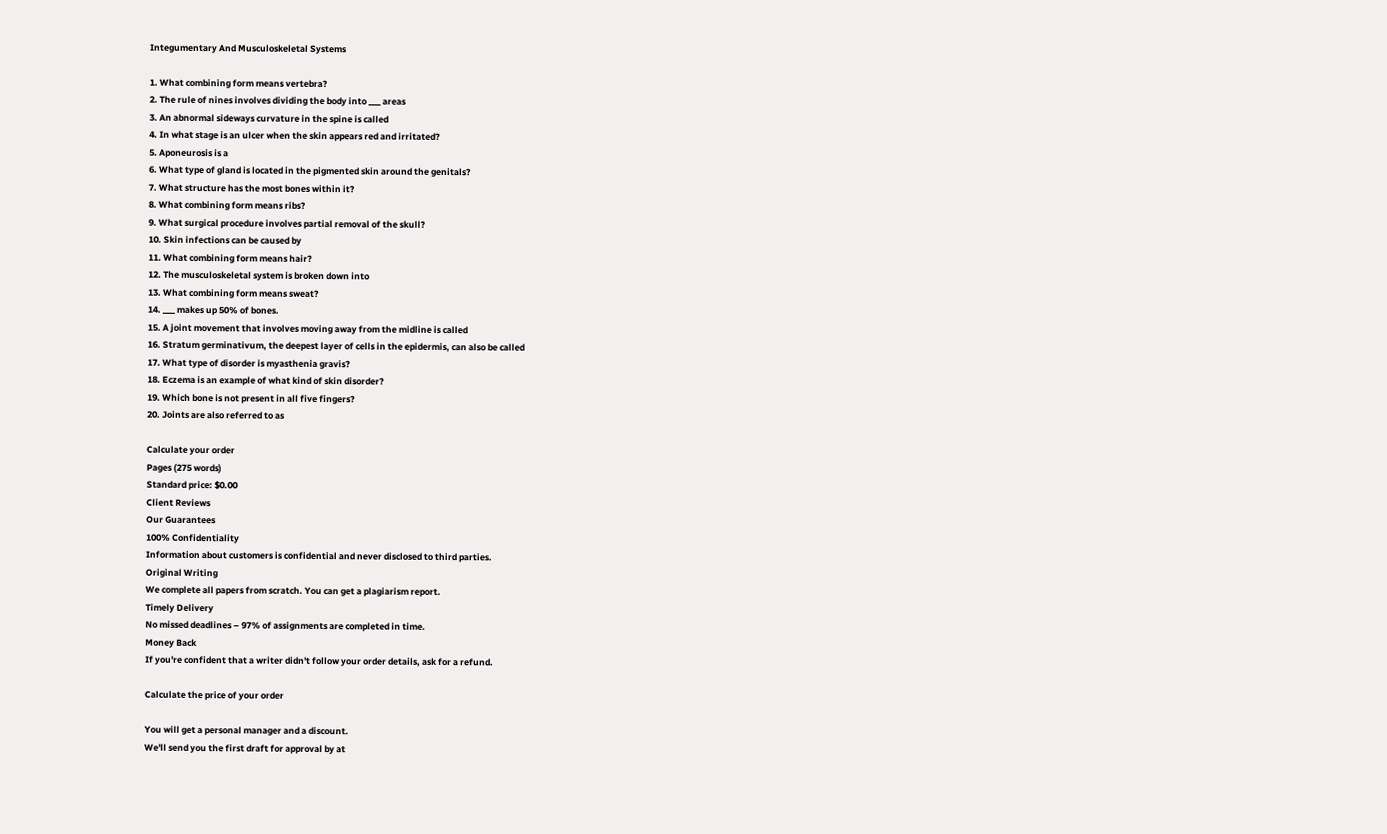Integumentary And Musculoskeletal Systems

1. What combining form means vertebra?
2. The rule of nines involves dividing the body into ___ areas
3. An abnormal sideways curvature in the spine is called
4. In what stage is an ulcer when the skin appears red and irritated?
5. Aponeurosis is a
6. What type of gland is located in the pigmented skin around the genitals?
7. What structure has the most bones within it?
8. What combining form means ribs?
9. What surgical procedure involves partial removal of the skull?
10. Skin infections can be caused by
11. What combining form means hair?
12. The musculoskeletal system is broken down into
13. What combining form means sweat?
14. ___ makes up 50% of bones.
15. A joint movement that involves moving away from the midline is called
16. Stratum germinativum, the deepest layer of cells in the epidermis, can also be called
17. What type of disorder is myasthenia gravis?
18. Eczema is an example of what kind of skin disorder?
19. Which bone is not present in all five fingers?
20. Joints are also referred to as

Calculate your order
Pages (275 words)
Standard price: $0.00
Client Reviews
Our Guarantees
100% Confidentiality
Information about customers is confidential and never disclosed to third parties.
Original Writing
We complete all papers from scratch. You can get a plagiarism report.
Timely Delivery
No missed deadlines – 97% of assignments are completed in time.
Money Back
If you're confident that a writer didn't follow your order details, ask for a refund.

Calculate the price of your order

You will get a personal manager and a discount.
We'll send you the first draft for approval by at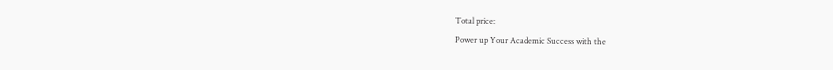Total price:
Power up Your Academic Success with the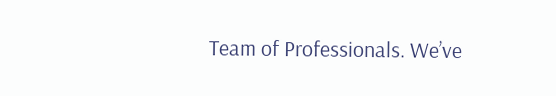Team of Professionals. We’ve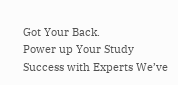Got Your Back.
Power up Your Study Success with Experts We’ve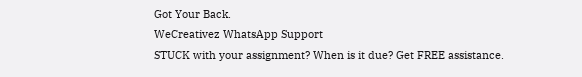Got Your Back.
WeCreativez WhatsApp Support
STUCK with your assignment? When is it due? Get FREE assistance.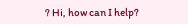? Hi, how can I help?